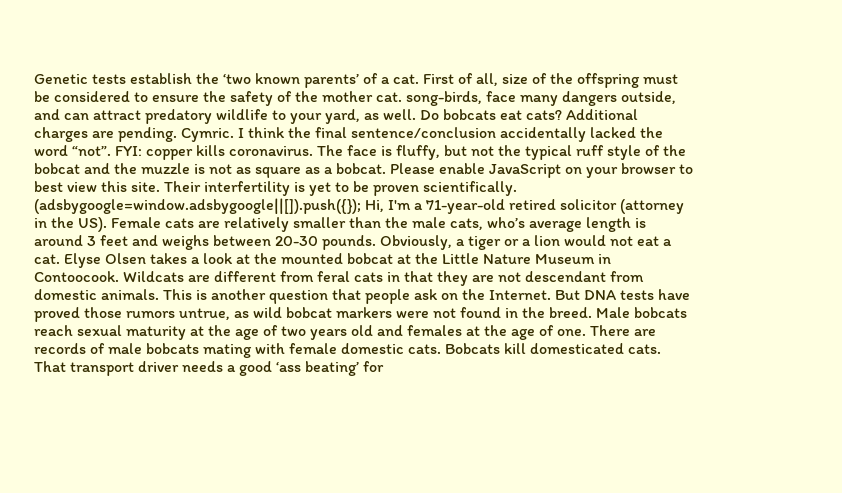Genetic tests establish the ‘two known parents’ of a cat. First of all, size of the offspring must be considered to ensure the safety of the mother cat. song-birds, face many dangers outside, and can attract predatory wildlife to your yard, as well. Do bobcats eat cats? Additional charges are pending. Cymric. I think the final sentence/conclusion accidentally lacked the word “not”. FYI: copper kills coronavirus. The face is fluffy, but not the typical ruff style of the bobcat and the muzzle is not as square as a bobcat. Please enable JavaScript on your browser to best view this site. Their interfertility is yet to be proven scientifically. (adsbygoogle=window.adsbygoogle||[]).push({}); Hi, I'm a 71-year-old retired solicitor (attorney in the US). Female cats are relatively smaller than the male cats, who’s average length is around 3 feet and weighs between 20-30 pounds. Obviously, a tiger or a lion would not eat a cat. Elyse Olsen takes a look at the mounted bobcat at the Little Nature Museum in Contoocook. Wildcats are different from feral cats in that they are not descendant from domestic animals. This is another question that people ask on the Internet. But DNA tests have proved those rumors untrue, as wild bobcat markers were not found in the breed. Male bobcats reach sexual maturity at the age of two years old and females at the age of one. There are records of male bobcats mating with female domestic cats. Bobcats kill domesticated cats. That transport driver needs a good ‘ass beating’ for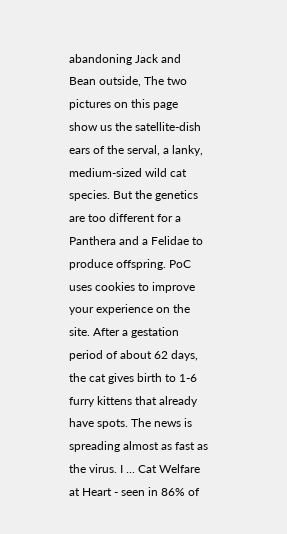abandoning Jack and Bean outside, The two pictures on this page show us the satellite-dish ears of the serval, a lanky, medium-sized wild cat species. But the genetics are too different for a Panthera and a Felidae to produce offspring. PoC uses cookies to improve your experience on the site. After a gestation period of about 62 days, the cat gives birth to 1-6 furry kittens that already have spots. The news is spreading almost as fast as the virus. I ... Cat Welfare at Heart - seen in 86% of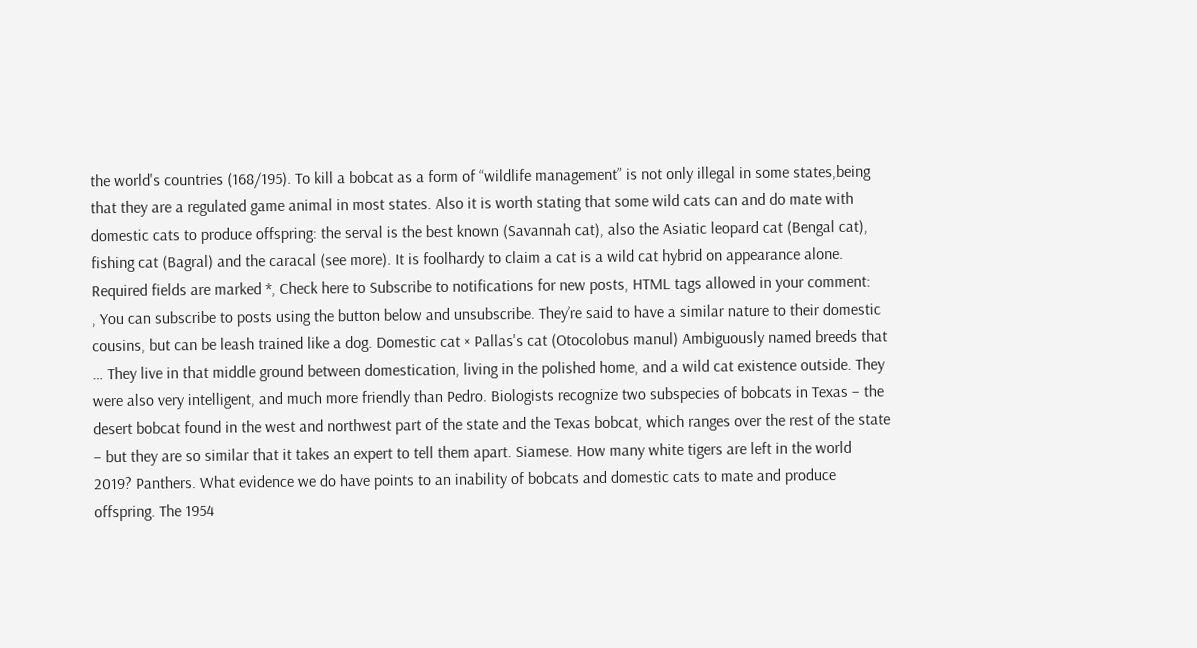the world's countries (168/195). To kill a bobcat as a form of “wildlife management” is not only illegal in some states,being that they are a regulated game animal in most states. Also it is worth stating that some wild cats can and do mate with domestic cats to produce offspring: the serval is the best known (Savannah cat), also the Asiatic leopard cat (Bengal cat), fishing cat (Bagral) and the caracal (see more). It is foolhardy to claim a cat is a wild cat hybrid on appearance alone. Required fields are marked *, Check here to Subscribe to notifications for new posts, HTML tags allowed in your comment:
, You can subscribe to posts using the button below and unsubscribe. They’re said to have a similar nature to their domestic cousins, but can be leash trained like a dog. Domestic cat × Pallas's cat (Otocolobus manul) Ambiguously named breeds that … They live in that middle ground between domestication, living in the polished home, and a wild cat existence outside. They were also very intelligent, and much more friendly than Pedro. Biologists recognize two subspecies of bobcats in Texas – the desert bobcat found in the west and northwest part of the state and the Texas bobcat, which ranges over the rest of the state – but they are so similar that it takes an expert to tell them apart. Siamese. How many white tigers are left in the world 2019? Panthers. What evidence we do have points to an inability of bobcats and domestic cats to mate and produce offspring. The 1954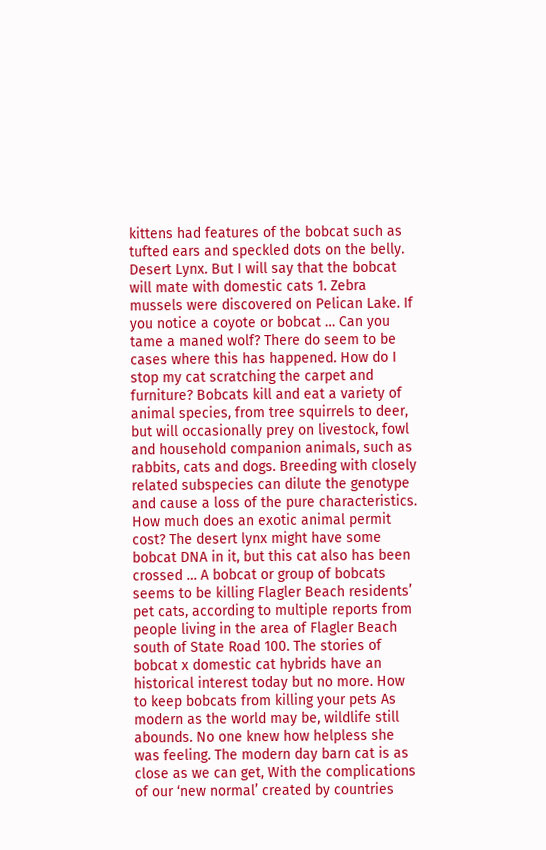kittens had features of the bobcat such as tufted ears and speckled dots on the belly. Desert Lynx. But I will say that the bobcat will mate with domestic cats 1. Zebra mussels were discovered on Pelican Lake. If you notice a coyote or bobcat … Can you tame a maned wolf? There do seem to be cases where this has happened. How do I stop my cat scratching the carpet and furniture? Bobcats kill and eat a variety of animal species, from tree squirrels to deer, but will occasionally prey on livestock, fowl and household companion animals, such as rabbits, cats and dogs. Breeding with closely related subspecies can dilute the genotype and cause a loss of the pure characteristics. How much does an exotic animal permit cost? The desert lynx might have some bobcat DNA in it, but this cat also has been crossed … A bobcat or group of bobcats seems to be killing Flagler Beach residents’ pet cats, according to multiple reports from people living in the area of Flagler Beach south of State Road 100. The stories of bobcat x domestic cat hybrids have an historical interest today but no more. How to keep bobcats from killing your pets As modern as the world may be, wildlife still abounds. No one knew how helpless she was feeling. The modern day barn cat is as close as we can get, With the complications of our ‘new normal’ created by countries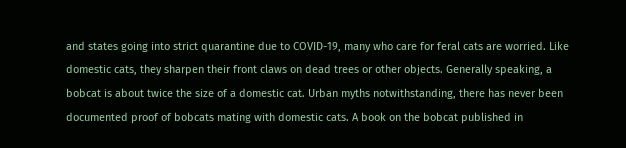and states going into strict quarantine due to COVID-19, many who care for feral cats are worried. Like domestic cats, they sharpen their front claws on dead trees or other objects. Generally speaking, a bobcat is about twice the size of a domestic cat. Urban myths notwithstanding, there has never been documented proof of bobcats mating with domestic cats. A book on the bobcat published in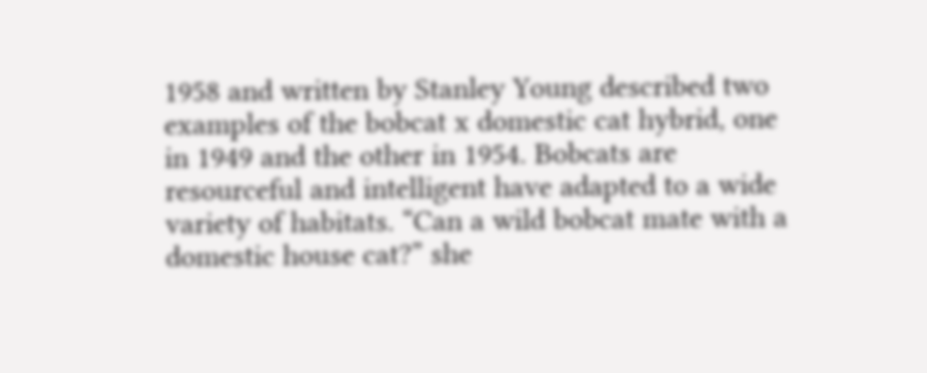1958 and written by Stanley Young described two examples of the bobcat x domestic cat hybrid, one in 1949 and the other in 1954. Bobcats are resourceful and intelligent have adapted to a wide variety of habitats. “Can a wild bobcat mate with a domestic house cat?” she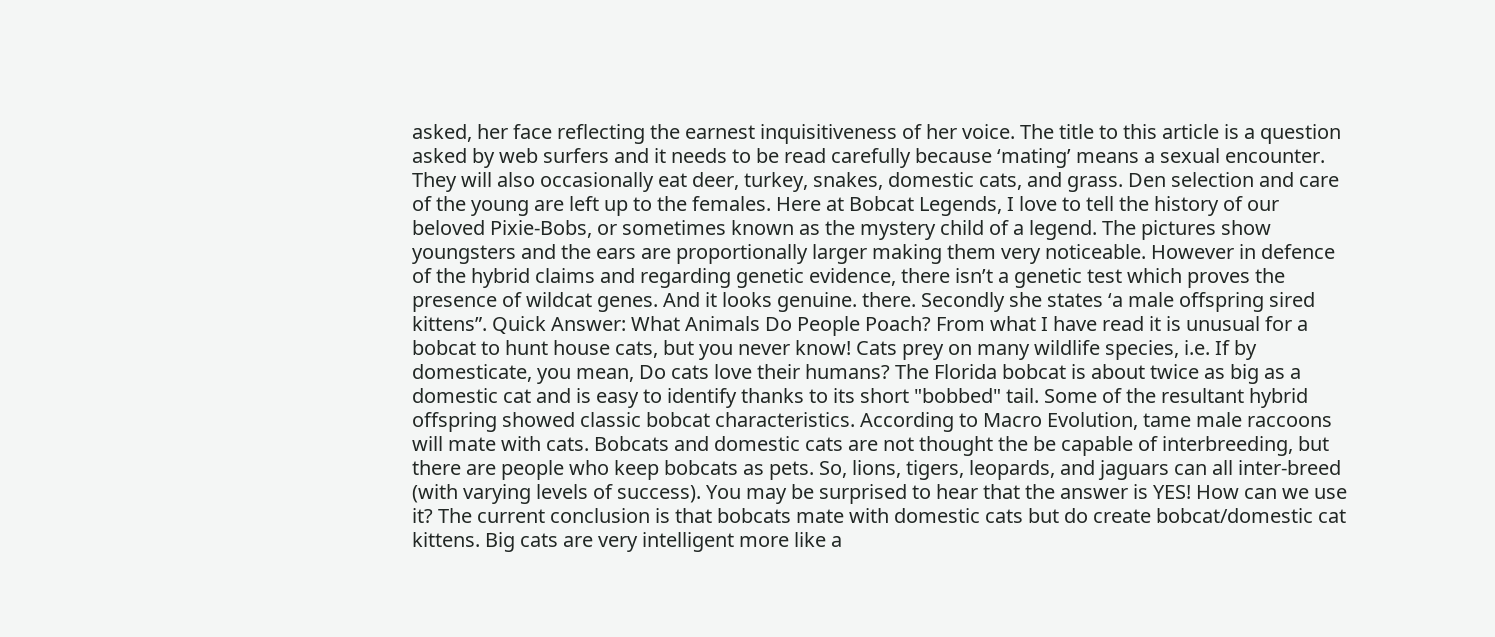asked, her face reflecting the earnest inquisitiveness of her voice. The title to this article is a question asked by web surfers and it needs to be read carefully because ‘mating’ means a sexual encounter. They will also occasionally eat deer, turkey, snakes, domestic cats, and grass. Den selection and care of the young are left up to the females. Here at Bobcat Legends, I love to tell the history of our beloved Pixie-Bobs, or sometimes known as the mystery child of a legend. The pictures show youngsters and the ears are proportionally larger making them very noticeable. However in defence of the hybrid claims and regarding genetic evidence, there isn’t a genetic test which proves the presence of wildcat genes. And it looks genuine. there. Secondly she states ‘a male offspring sired kittens”. Quick Answer: What Animals Do People Poach? From what I have read it is unusual for a bobcat to hunt house cats, but you never know! Cats prey on many wildlife species, i.e. If by domesticate, you mean, Do cats love their humans? The Florida bobcat is about twice as big as a domestic cat and is easy to identify thanks to its short "bobbed" tail. Some of the resultant hybrid offspring showed classic bobcat characteristics. According to Macro Evolution, tame male raccoons will mate with cats. Bobcats and domestic cats are not thought the be capable of interbreeding, but there are people who keep bobcats as pets. So, lions, tigers, leopards, and jaguars can all inter-breed (with varying levels of success). You may be surprised to hear that the answer is YES! How can we use it? The current conclusion is that bobcats mate with domestic cats but do create bobcat/domestic cat kittens. Big cats are very intelligent more like a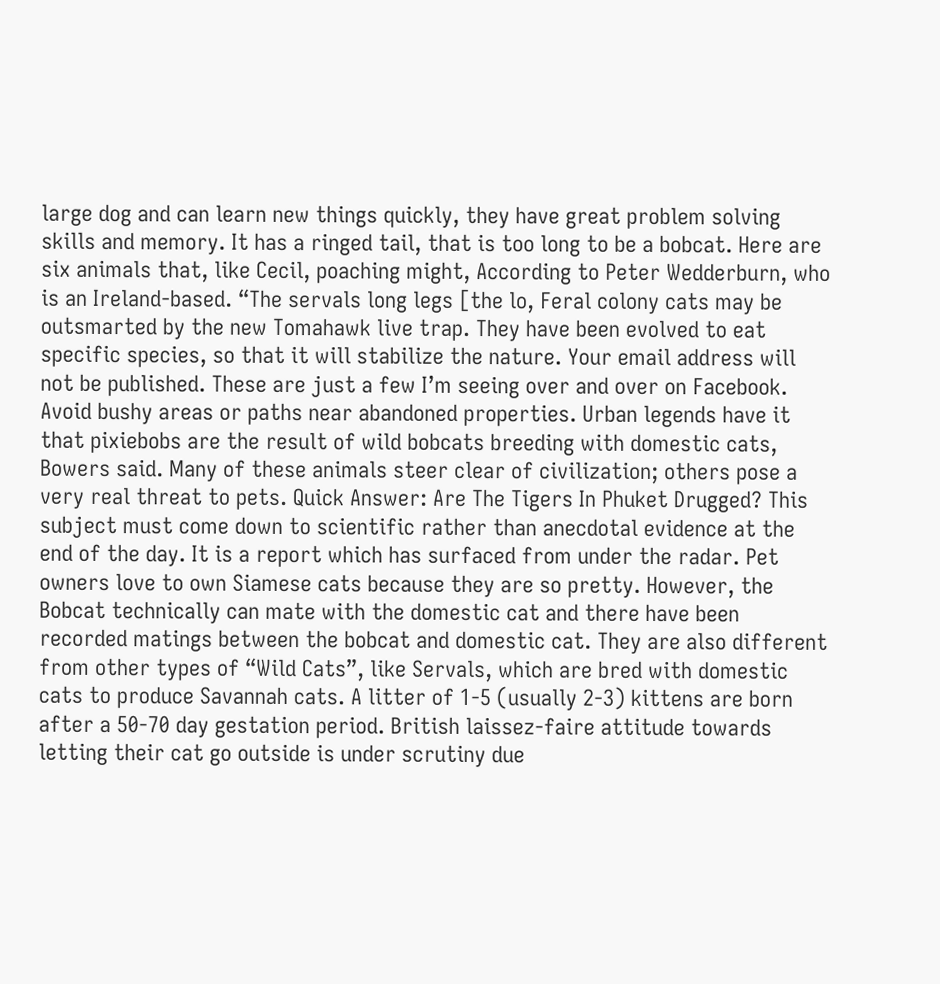large dog and can learn new things quickly, they have great problem solving skills and memory. It has a ringed tail, that is too long to be a bobcat. Here are six animals that, like Cecil, poaching might, According to Peter Wedderburn, who is an Ireland-based. “The servals long legs [the lo, Feral colony cats may be outsmarted by the new Tomahawk live trap. They have been evolved to eat specific species, so that it will stabilize the nature. Your email address will not be published. These are just a few I’m seeing over and over on Facebook. Avoid bushy areas or paths near abandoned properties. Urban legends have it that pixiebobs are the result of wild bobcats breeding with domestic cats, Bowers said. Many of these animals steer clear of civilization; others pose a very real threat to pets. Quick Answer: Are The Tigers In Phuket Drugged? This subject must come down to scientific rather than anecdotal evidence at the end of the day. It is a report which has surfaced from under the radar. Pet owners love to own Siamese cats because they are so pretty. However, the Bobcat technically can mate with the domestic cat and there have been recorded matings between the bobcat and domestic cat. They are also different from other types of “Wild Cats”, like Servals, which are bred with domestic cats to produce Savannah cats. A litter of 1-5 (usually 2-3) kittens are born after a 50-70 day gestation period. British laissez-faire attitude towards letting their cat go outside is under scrutiny due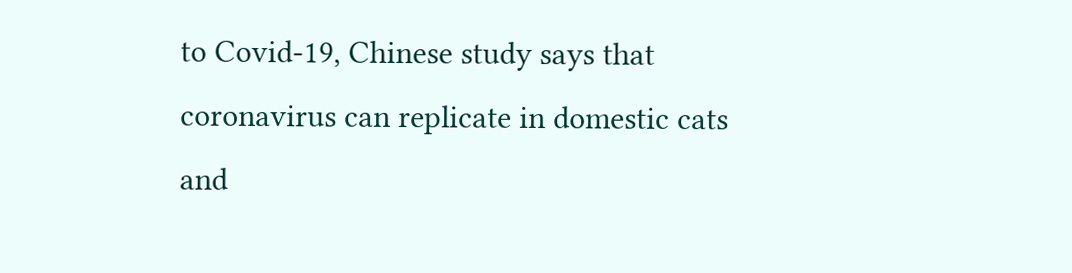to Covid-19, Chinese study says that coronavirus can replicate in domestic cats and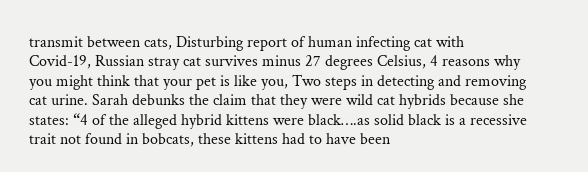transmit between cats, Disturbing report of human infecting cat with Covid-19, Russian stray cat survives minus 27 degrees Celsius, 4 reasons why you might think that your pet is like you, Two steps in detecting and removing cat urine. Sarah debunks the claim that they were wild cat hybrids because she states: “4 of the alleged hybrid kittens were black….as solid black is a recessive trait not found in bobcats, these kittens had to have been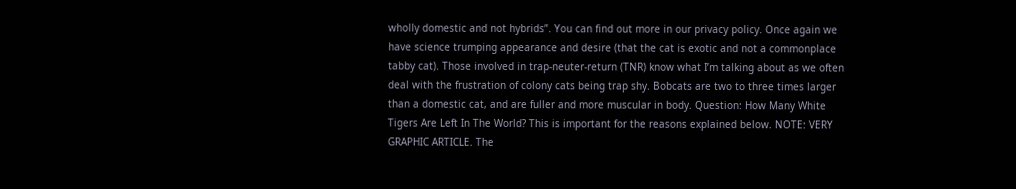wholly domestic and not hybrids”. You can find out more in our privacy policy. Once again we have science trumping appearance and desire (that the cat is exotic and not a commonplace tabby cat). Those involved in trap-neuter-return (TNR) know what I’m talking about as we often deal with the frustration of colony cats being trap shy. Bobcats are two to three times larger than a domestic cat, and are fuller and more muscular in body. Question: How Many White Tigers Are Left In The World? This is important for the reasons explained below. NOTE: VERY GRAPHIC ARTICLE. The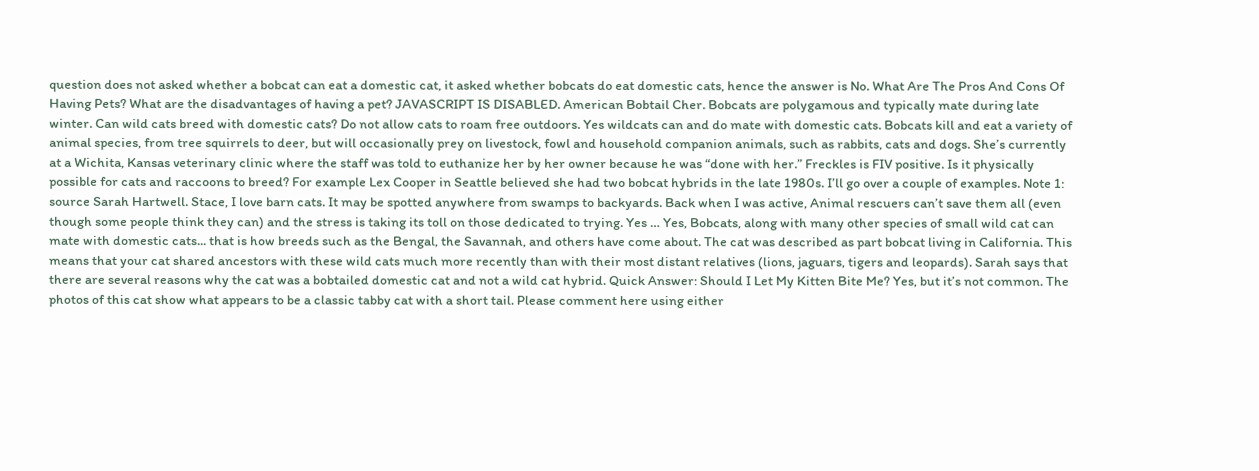question does not asked whether a bobcat can eat a domestic cat, it asked whether bobcats do eat domestic cats, hence the answer is No. What Are The Pros And Cons Of Having Pets? What are the disadvantages of having a pet? JAVASCRIPT IS DISABLED. American Bobtail Cher. Bobcats are polygamous and typically mate during late winter. Can wild cats breed with domestic cats? Do not allow cats to roam free outdoors. Yes wildcats can and do mate with domestic cats. Bobcats kill and eat a variety of animal species, from tree squirrels to deer, but will occasionally prey on livestock, fowl and household companion animals, such as rabbits, cats and dogs. She’s currently at a Wichita, Kansas veterinary clinic where the staff was told to euthanize her by her owner because he was “done with her.” Freckles is FIV positive. Is it physically possible for cats and raccoons to breed? For example Lex Cooper in Seattle believed she had two bobcat hybrids in the late 1980s. I’ll go over a couple of examples. Note 1: source Sarah Hartwell. Stace, I love barn cats. It may be spotted anywhere from swamps to backyards. Back when I was active, Animal rescuers can’t save them all (even though some people think they can) and the stress is taking its toll on those dedicated to trying. Yes … Yes, Bobcats, along with many other species of small wild cat can mate with domestic cats... that is how breeds such as the Bengal, the Savannah, and others have come about. The cat was described as part bobcat living in California. This means that your cat shared ancestors with these wild cats much more recently than with their most distant relatives (lions, jaguars, tigers and leopards). Sarah says that there are several reasons why the cat was a bobtailed domestic cat and not a wild cat hybrid. Quick Answer: Should I Let My Kitten Bite Me? Yes, but it’s not common. The photos of this cat show what appears to be a classic tabby cat with a short tail. Please comment here using either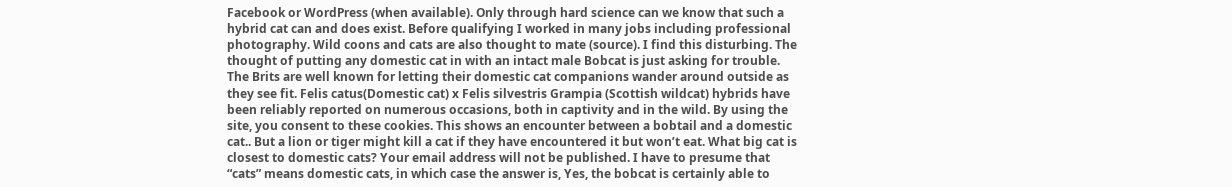Facebook or WordPress (when available). Only through hard science can we know that such a hybrid cat can and does exist. Before qualifying I worked in many jobs including professional photography. Wild coons and cats are also thought to mate (source). I find this disturbing. The thought of putting any domestic cat in with an intact male Bobcat is just asking for trouble. The Brits are well known for letting their domestic cat companions wander around outside as they see fit. Felis catus(Domestic cat) x Felis silvestris Grampia (Scottish wildcat) hybrids have been reliably reported on numerous occasions, both in captivity and in the wild. By using the site, you consent to these cookies. This shows an encounter between a bobtail and a domestic cat.. But a lion or tiger might kill a cat if they have encountered it but won’t eat. What big cat is closest to domestic cats? Your email address will not be published. I have to presume that “cats” means domestic cats, in which case the answer is, Yes, the bobcat is certainly able to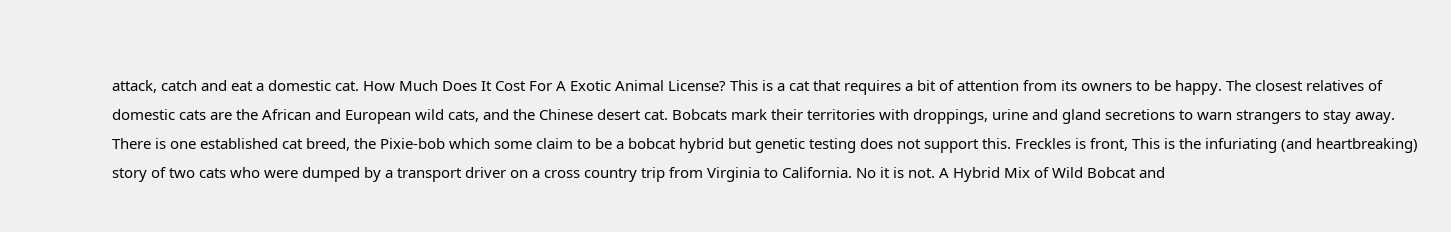attack, catch and eat a domestic cat. How Much Does It Cost For A Exotic Animal License? This is a cat that requires a bit of attention from its owners to be happy. The closest relatives of domestic cats are the African and European wild cats, and the Chinese desert cat. Bobcats mark their territories with droppings, urine and gland secretions to warn strangers to stay away. There is one established cat breed, the Pixie-bob which some claim to be a bobcat hybrid but genetic testing does not support this. Freckles is front, This is the infuriating (and heartbreaking) story of two cats who were dumped by a transport driver on a cross country trip from Virginia to California. No it is not. A Hybrid Mix of Wild Bobcat and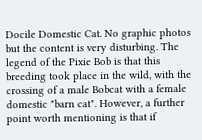Docile Domestic Cat. No graphic photos but the content is very disturbing. The legend of the Pixie Bob is that this breeding took place in the wild, with the crossing of a male Bobcat with a female domestic "barn cat". However, a further point worth mentioning is that if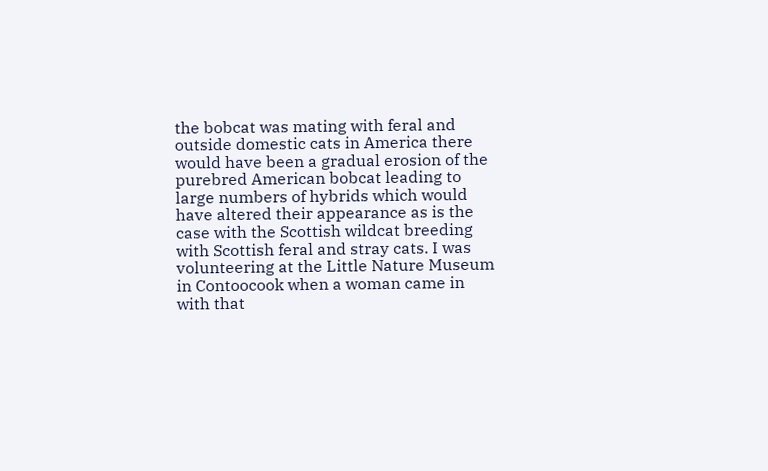the bobcat was mating with feral and outside domestic cats in America there would have been a gradual erosion of the purebred American bobcat leading to large numbers of hybrids which would have altered their appearance as is the case with the Scottish wildcat breeding with Scottish feral and stray cats. I was volunteering at the Little Nature Museum in Contoocook when a woman came in with that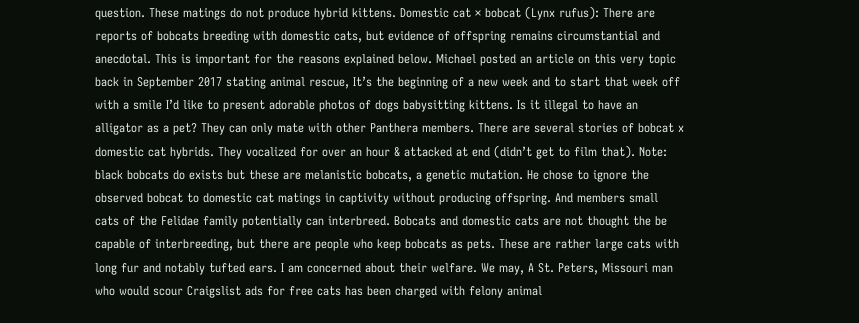question. These matings do not produce hybrid kittens. Domestic cat × bobcat (Lynx rufus): There are reports of bobcats breeding with domestic cats, but evidence of offspring remains circumstantial and anecdotal. This is important for the reasons explained below. Michael posted an article on this very topic back in September 2017 stating animal rescue, It’s the beginning of a new week and to start that week off with a smile I’d like to present adorable photos of dogs babysitting kittens. Is it illegal to have an alligator as a pet? They can only mate with other Panthera members. There are several stories of bobcat x domestic cat hybrids. They vocalized for over an hour & attacked at end (didn’t get to film that). Note: black bobcats do exists but these are melanistic bobcats, a genetic mutation. He chose to ignore the observed bobcat to domestic cat matings in captivity without producing offspring. And members small cats of the Felidae family potentially can interbreed. Bobcats and domestic cats are not thought the be capable of interbreeding, but there are people who keep bobcats as pets. These are rather large cats with long fur and notably tufted ears. I am concerned about their welfare. We may, A St. Peters, Missouri man who would scour Craigslist ads for free cats has been charged with felony animal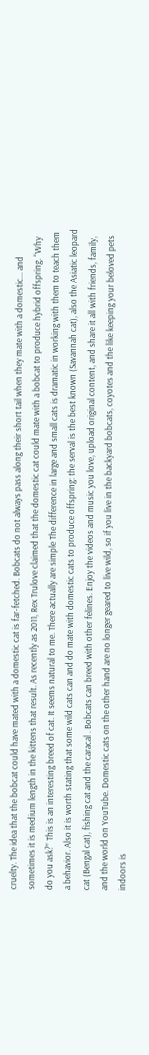cruelty. The idea that the bobcat could have mated with a domestic cat is far-fetched. Bobcats do not always pass along their short tail when they mate with a domestic... and sometimes it is medium length in the kittens that result. As recently as 2011, Rex Trulove claimed that the domestic cat could mate with a bobcat to produce hybrid offspring. “Why do you ask?” This is an interesting breed of cat. It seems natural to me. There actually are simple The difference in large and small cats is dramatic in working with them to teach them a behavior. Also it is worth stating that some wild cats can and do mate with domestic cats to produce offspring: the serval is the best known (Savannah cat), also the Asiatic leopard cat (Bengal cat), fishing cat and the caracal . Bobcats can breed with other felines. Enjoy the videos and music you love, upload original content, and share it all with friends, family, and the world on YouTube. Domestic cats on the other hand are no longer geared to live wild, so if you live in the backyard bobcats, coyotes and the like keeping your beloved pets indoors is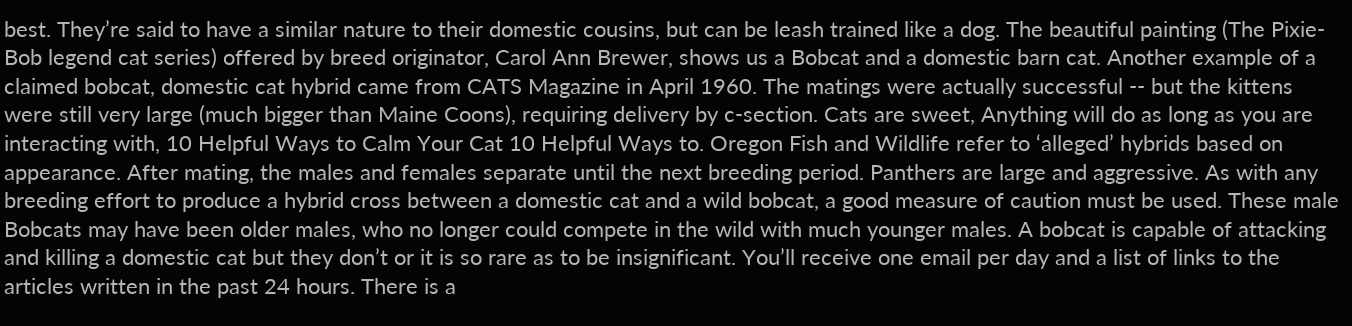best. They’re said to have a similar nature to their domestic cousins, but can be leash trained like a dog. The beautiful painting (The Pixie-Bob legend cat series) offered by breed originator, Carol Ann Brewer, shows us a Bobcat and a domestic barn cat. Another example of a claimed bobcat, domestic cat hybrid came from CATS Magazine in April 1960. The matings were actually successful -- but the kittens were still very large (much bigger than Maine Coons), requiring delivery by c-section. Cats are sweet, Anything will do as long as you are interacting with, 10 Helpful Ways to Calm Your Cat 10 Helpful Ways to. Oregon Fish and Wildlife refer to ‘alleged’ hybrids based on appearance. After mating, the males and females separate until the next breeding period. Panthers are large and aggressive. As with any breeding effort to produce a hybrid cross between a domestic cat and a wild bobcat, a good measure of caution must be used. These male Bobcats may have been older males, who no longer could compete in the wild with much younger males. A bobcat is capable of attacking and killing a domestic cat but they don’t or it is so rare as to be insignificant. You’ll receive one email per day and a list of links to the articles written in the past 24 hours. There is a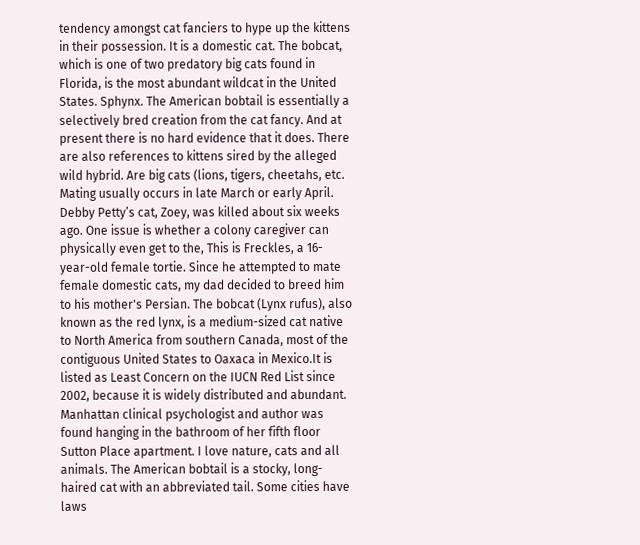tendency amongst cat fanciers to hype up the kittens in their possession. It is a domestic cat. The bobcat, which is one of two predatory big cats found in Florida, is the most abundant wildcat in the United States. Sphynx. The American bobtail is essentially a selectively bred creation from the cat fancy. And at present there is no hard evidence that it does. There are also references to kittens sired by the alleged wild hybrid. Are big cats (lions, tigers, cheetahs, etc. Mating usually occurs in late March or early April. Debby Petty’s cat, Zoey, was killed about six weeks ago. One issue is whether a colony caregiver can physically even get to the, This is Freckles, a 16-year-old female tortie. Since he attempted to mate female domestic cats, my dad decided to breed him to his mother's Persian. The bobcat (Lynx rufus), also known as the red lynx, is a medium-sized cat native to North America from southern Canada, most of the contiguous United States to Oaxaca in Mexico.It is listed as Least Concern on the IUCN Red List since 2002, because it is widely distributed and abundant. Manhattan clinical psychologist and author was found hanging in the bathroom of her fifth floor Sutton Place apartment. I love nature, cats and all animals. The American bobtail is a stocky, long-haired cat with an abbreviated tail. Some cities have laws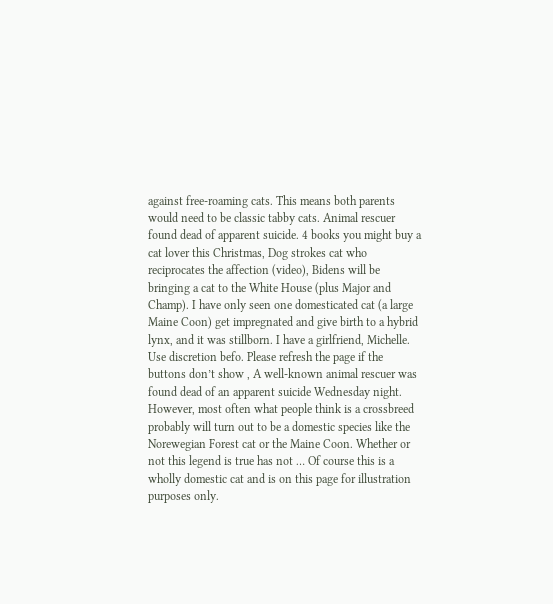against free-roaming cats. This means both parents would need to be classic tabby cats. Animal rescuer found dead of apparent suicide. 4 books you might buy a cat lover this Christmas, Dog strokes cat who reciprocates the affection (video), Bidens will be bringing a cat to the White House (plus Major and Champ). I have only seen one domesticated cat (a large Maine Coon) get impregnated and give birth to a hybrid lynx, and it was stillborn. I have a girlfriend, Michelle. Use discretion befo. Please refresh the page if the buttons don’t show , A well-known animal rescuer was found dead of an apparent suicide Wednesday night. However, most often what people think is a crossbreed probably will turn out to be a domestic species like the Norewegian Forest cat or the Maine Coon. Whether or not this legend is true has not … Of course this is a wholly domestic cat and is on this page for illustration purposes only.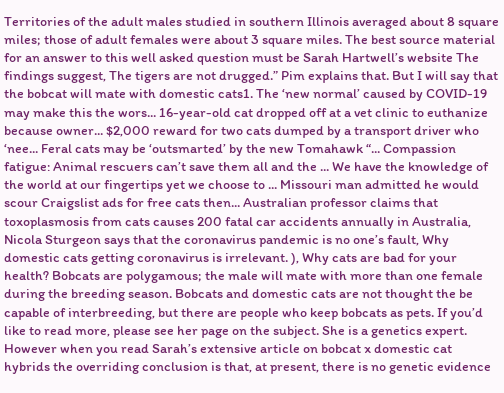Territories of the adult males studied in southern Illinois averaged about 8 square miles; those of adult females were about 3 square miles. The best source material for an answer to this well asked question must be Sarah Hartwell’s website The findings suggest, The tigers are not drugged.” Pim explains that. But I will say that the bobcat will mate with domestic cats1. The ‘new normal’ caused by COVID-19 may make this the wors... 16-year-old cat dropped off at a vet clinic to euthanize because owner... $2,000 reward for two cats dumped by a transport driver who ‘nee... Feral cats may be ‘outsmarted’ by the new Tomahawk “... Compassion fatigue: Animal rescuers can’t save them all and the ... We have the knowledge of the world at our fingertips yet we choose to ... Missouri man admitted he would scour Craigslist ads for free cats then... Australian professor claims that toxoplasmosis from cats causes 200 fatal car accidents annually in Australia, Nicola Sturgeon says that the coronavirus pandemic is no one’s fault, Why domestic cats getting coronavirus is irrelevant. ), Why cats are bad for your health? Bobcats are polygamous; the male will mate with more than one female during the breeding season. Bobcats and domestic cats are not thought the be capable of interbreeding, but there are people who keep bobcats as pets. If you’d like to read more, please see her page on the subject. She is a genetics expert. However when you read Sarah’s extensive article on bobcat x domestic cat hybrids the overriding conclusion is that, at present, there is no genetic evidence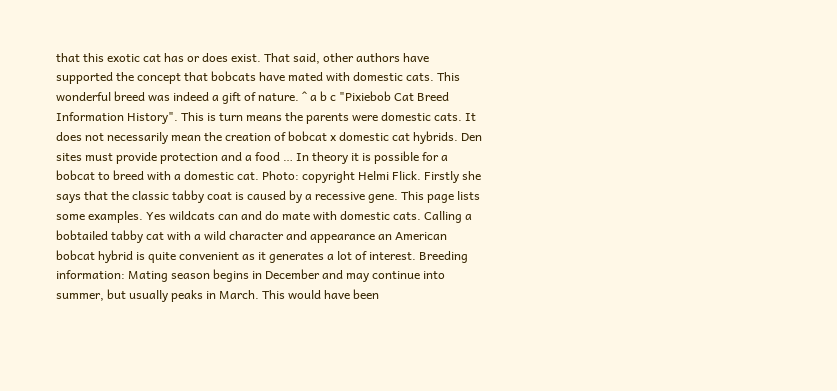that this exotic cat has or does exist. That said, other authors have supported the concept that bobcats have mated with domestic cats. This wonderful breed was indeed a gift of nature. ^ a b c "Pixiebob Cat Breed Information History". This is turn means the parents were domestic cats. It does not necessarily mean the creation of bobcat x domestic cat hybrids. Den sites must provide protection and a food … In theory it is possible for a bobcat to breed with a domestic cat. Photo: copyright Helmi Flick. Firstly she says that the classic tabby coat is caused by a recessive gene. This page lists some examples. Yes wildcats can and do mate with domestic cats. Calling a bobtailed tabby cat with a wild character and appearance an American bobcat hybrid is quite convenient as it generates a lot of interest. Breeding information: Mating season begins in December and may continue into summer, but usually peaks in March. This would have been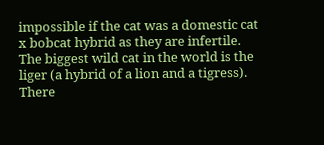impossible if the cat was a domestic cat x bobcat hybrid as they are infertile. The biggest wild cat in the world is the liger (a hybrid of a lion and a tigress). There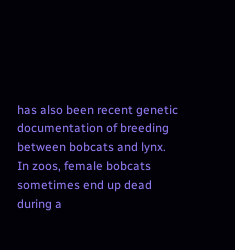has also been recent genetic documentation of breeding between bobcats and lynx. In zoos, female bobcats sometimes end up dead during a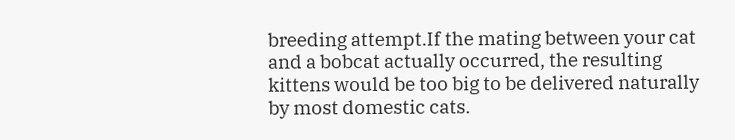breeding attempt.If the mating between your cat and a bobcat actually occurred, the resulting kittens would be too big to be delivered naturally by most domestic cats.